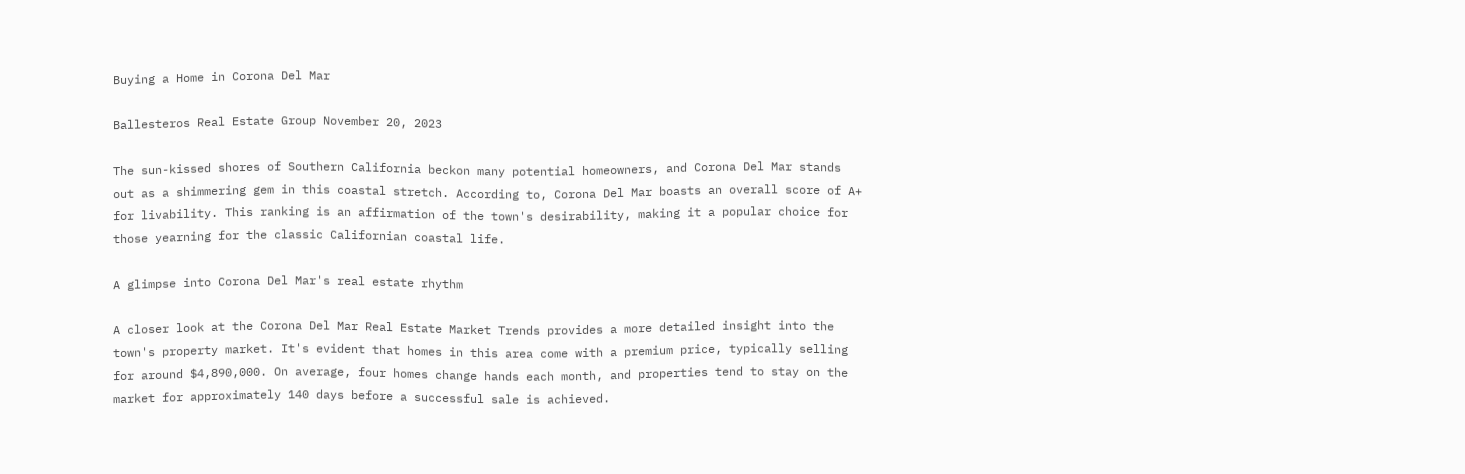Buying a Home in Corona Del Mar

Ballesteros Real Estate Group November 20, 2023

The sun-kissed shores of Southern California beckon many potential homeowners, and Corona Del Mar stands out as a shimmering gem in this coastal stretch. According to, Corona Del Mar boasts an overall score of A+ for livability. This ranking is an affirmation of the town's desirability, making it a popular choice for those yearning for the classic Californian coastal life.

A glimpse into Corona Del Mar's real estate rhythm

A closer look at the Corona Del Mar Real Estate Market Trends provides a more detailed insight into the town's property market. It's evident that homes in this area come with a premium price, typically selling for around $4,890,000. On average, four homes change hands each month, and properties tend to stay on the market for approximately 140 days before a successful sale is achieved.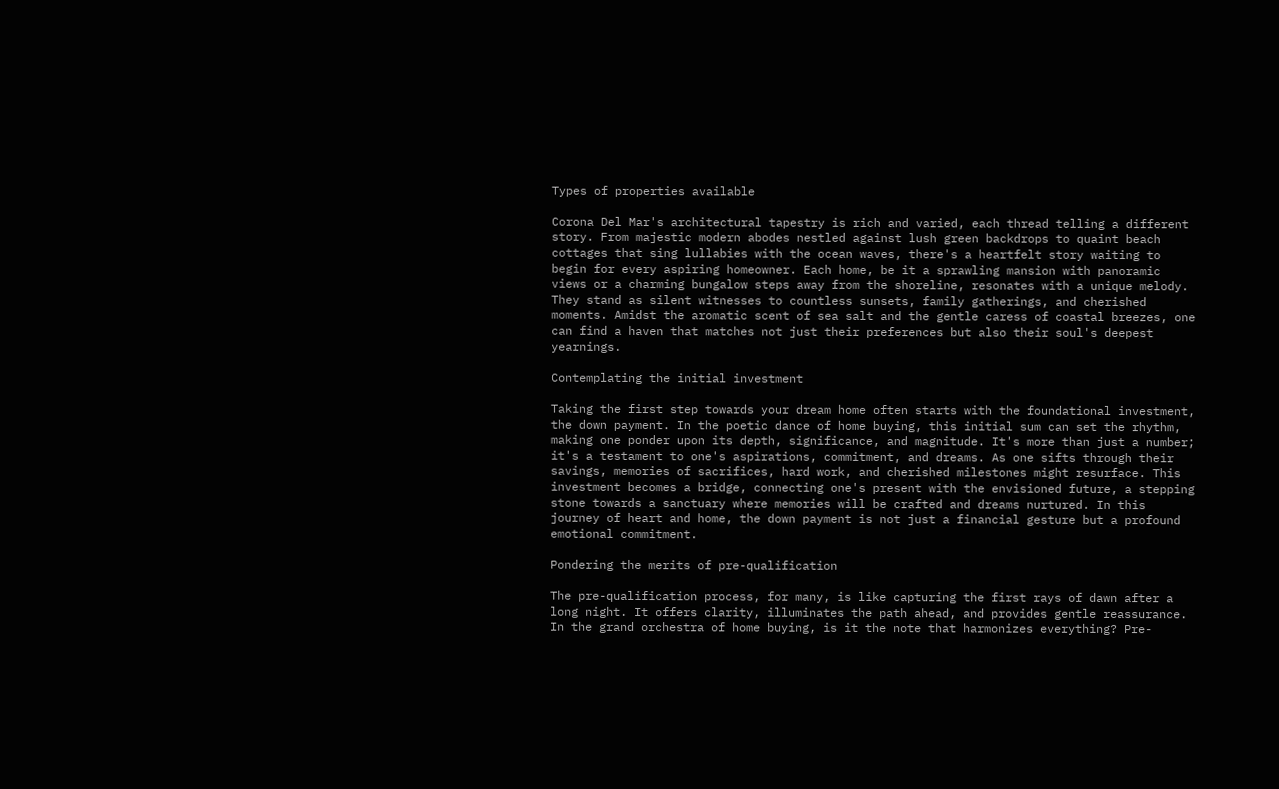Types of properties available

Corona Del Mar's architectural tapestry is rich and varied, each thread telling a different story. From majestic modern abodes nestled against lush green backdrops to quaint beach cottages that sing lullabies with the ocean waves, there's a heartfelt story waiting to begin for every aspiring homeowner. Each home, be it a sprawling mansion with panoramic views or a charming bungalow steps away from the shoreline, resonates with a unique melody. They stand as silent witnesses to countless sunsets, family gatherings, and cherished moments. Amidst the aromatic scent of sea salt and the gentle caress of coastal breezes, one can find a haven that matches not just their preferences but also their soul's deepest yearnings.

Contemplating the initial investment

Taking the first step towards your dream home often starts with the foundational investment, the down payment. In the poetic dance of home buying, this initial sum can set the rhythm, making one ponder upon its depth, significance, and magnitude. It's more than just a number; it's a testament to one's aspirations, commitment, and dreams. As one sifts through their savings, memories of sacrifices, hard work, and cherished milestones might resurface. This investment becomes a bridge, connecting one's present with the envisioned future, a stepping stone towards a sanctuary where memories will be crafted and dreams nurtured. In this journey of heart and home, the down payment is not just a financial gesture but a profound emotional commitment.

Pondering the merits of pre-qualification

The pre-qualification process, for many, is like capturing the first rays of dawn after a long night. It offers clarity, illuminates the path ahead, and provides gentle reassurance. In the grand orchestra of home buying, is it the note that harmonizes everything? Pre-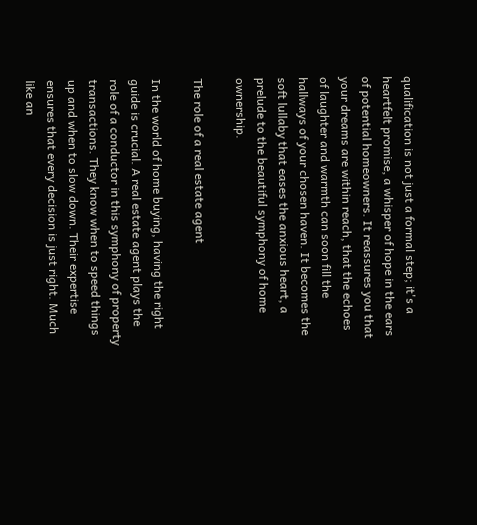qualification is not just a formal step; it's a heartfelt promise, a whisper of hope in the ears of potential homeowners. It reassures you that your dreams are within reach, that the echoes of laughter and warmth can soon fill the hallways of your chosen haven. It becomes the soft lullaby that eases the anxious heart, a prelude to the beautiful symphony of home ownership.

The role of a real estate agent

In the world of home buying, having the right guide is crucial. A real estate agent plays the role of a conductor in this symphony of property transactions. They know when to speed things up and when to slow down. Their expertise ensures that every decision is just right. Much like an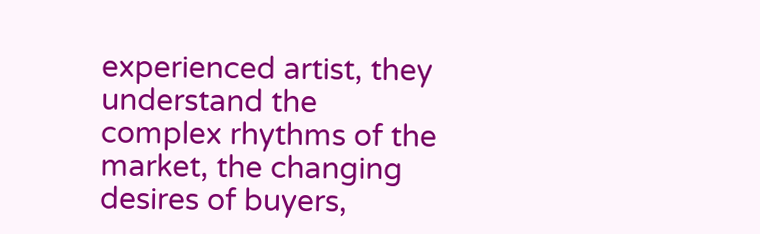experienced artist, they understand the complex rhythms of the market, the changing desires of buyers,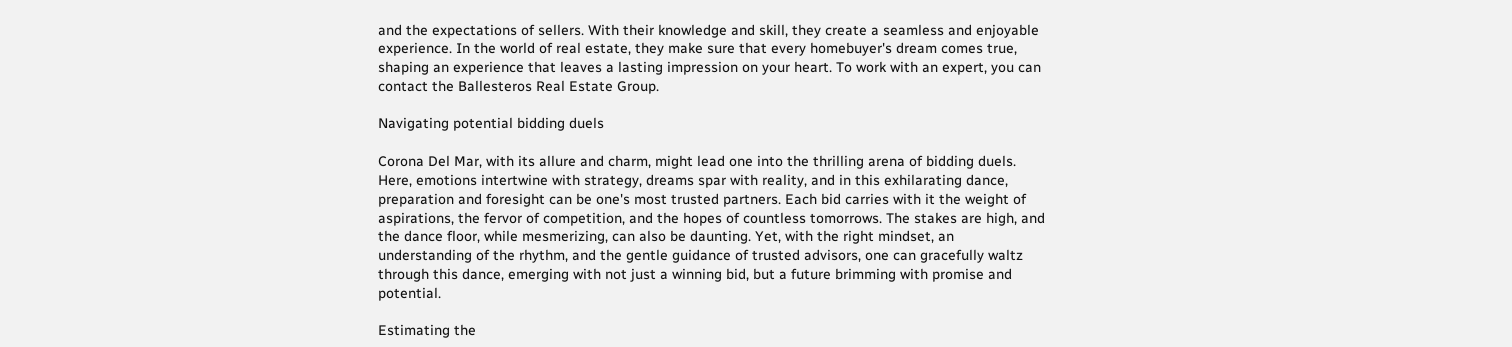and the expectations of sellers. With their knowledge and skill, they create a seamless and enjoyable experience. In the world of real estate, they make sure that every homebuyer's dream comes true, shaping an experience that leaves a lasting impression on your heart. To work with an expert, you can contact the Ballesteros Real Estate Group.

Navigating potential bidding duels

Corona Del Mar, with its allure and charm, might lead one into the thrilling arena of bidding duels. Here, emotions intertwine with strategy, dreams spar with reality, and in this exhilarating dance, preparation and foresight can be one's most trusted partners. Each bid carries with it the weight of aspirations, the fervor of competition, and the hopes of countless tomorrows. The stakes are high, and the dance floor, while mesmerizing, can also be daunting. Yet, with the right mindset, an understanding of the rhythm, and the gentle guidance of trusted advisors, one can gracefully waltz through this dance, emerging with not just a winning bid, but a future brimming with promise and potential.

Estimating the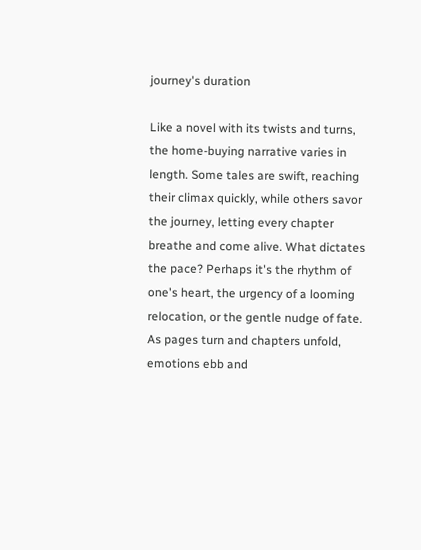journey's duration

Like a novel with its twists and turns, the home-buying narrative varies in length. Some tales are swift, reaching their climax quickly, while others savor the journey, letting every chapter breathe and come alive. What dictates the pace? Perhaps it's the rhythm of one's heart, the urgency of a looming relocation, or the gentle nudge of fate. As pages turn and chapters unfold, emotions ebb and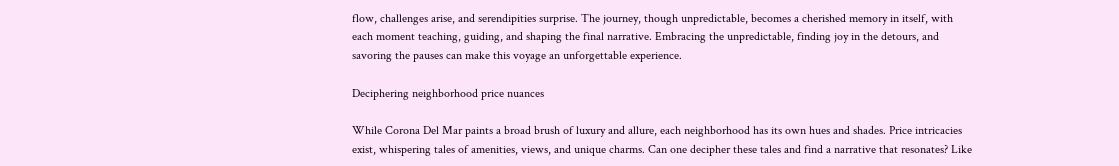flow, challenges arise, and serendipities surprise. The journey, though unpredictable, becomes a cherished memory in itself, with each moment teaching, guiding, and shaping the final narrative. Embracing the unpredictable, finding joy in the detours, and savoring the pauses can make this voyage an unforgettable experience.

Deciphering neighborhood price nuances

While Corona Del Mar paints a broad brush of luxury and allure, each neighborhood has its own hues and shades. Price intricacies exist, whispering tales of amenities, views, and unique charms. Can one decipher these tales and find a narrative that resonates? Like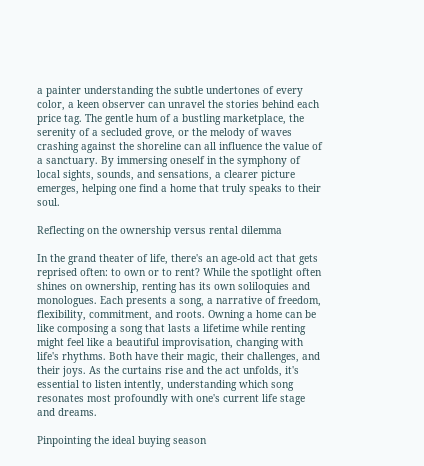a painter understanding the subtle undertones of every color, a keen observer can unravel the stories behind each price tag. The gentle hum of a bustling marketplace, the serenity of a secluded grove, or the melody of waves crashing against the shoreline can all influence the value of a sanctuary. By immersing oneself in the symphony of local sights, sounds, and sensations, a clearer picture emerges, helping one find a home that truly speaks to their soul.

Reflecting on the ownership versus rental dilemma

In the grand theater of life, there's an age-old act that gets reprised often: to own or to rent? While the spotlight often shines on ownership, renting has its own soliloquies and monologues. Each presents a song, a narrative of freedom, flexibility, commitment, and roots. Owning a home can be like composing a song that lasts a lifetime while renting might feel like a beautiful improvisation, changing with life's rhythms. Both have their magic, their challenges, and their joys. As the curtains rise and the act unfolds, it's essential to listen intently, understanding which song resonates most profoundly with one's current life stage and dreams.

Pinpointing the ideal buying season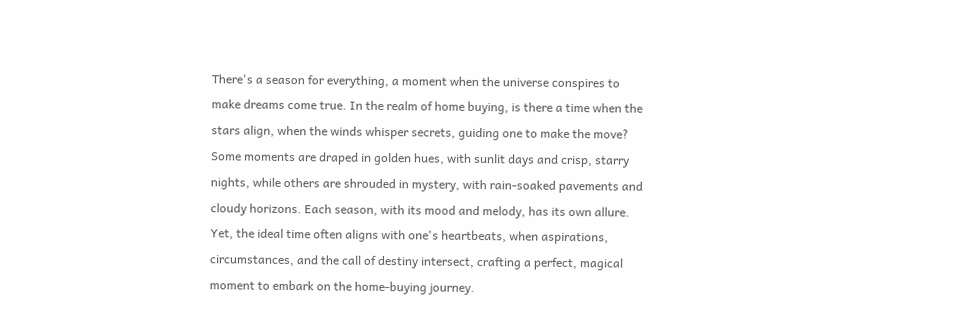There's a season for everything, a moment when the universe conspires to make dreams come true. In the realm of home buying, is there a time when the stars align, when the winds whisper secrets, guiding one to make the move? Some moments are draped in golden hues, with sunlit days and crisp, starry nights, while others are shrouded in mystery, with rain-soaked pavements and cloudy horizons. Each season, with its mood and melody, has its own allure. Yet, the ideal time often aligns with one's heartbeats, when aspirations, circumstances, and the call of destiny intersect, crafting a perfect, magical moment to embark on the home-buying journey.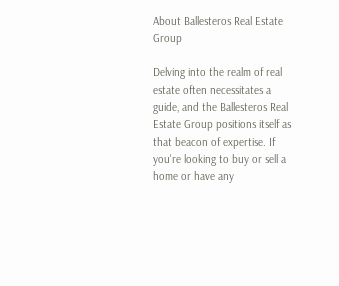About Ballesteros Real Estate Group

Delving into the realm of real estate often necessitates a guide, and the Ballesteros Real Estate Group positions itself as that beacon of expertise. If you're looking to buy or sell a home or have any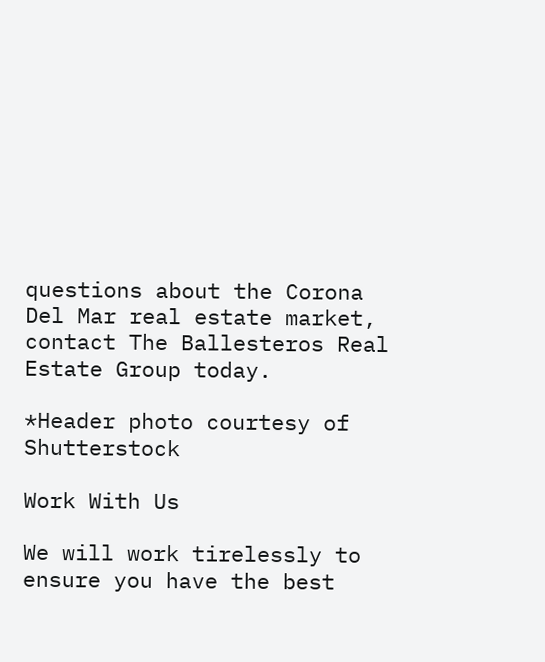questions about the Corona Del Mar real estate market, contact The Ballesteros Real Estate Group today.

*Header photo courtesy of Shutterstock

Work With Us

We will work tirelessly to ensure you have the best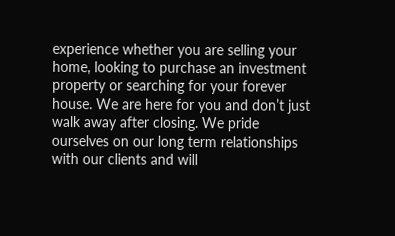experience whether you are selling your home, looking to purchase an investment property or searching for your forever house. We are here for you and don’t just walk away after closing. We pride ourselves on our long term relationships with our clients and will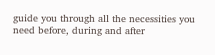guide you through all the necessities you need before, during and after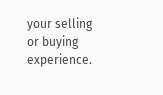your selling or buying experience.